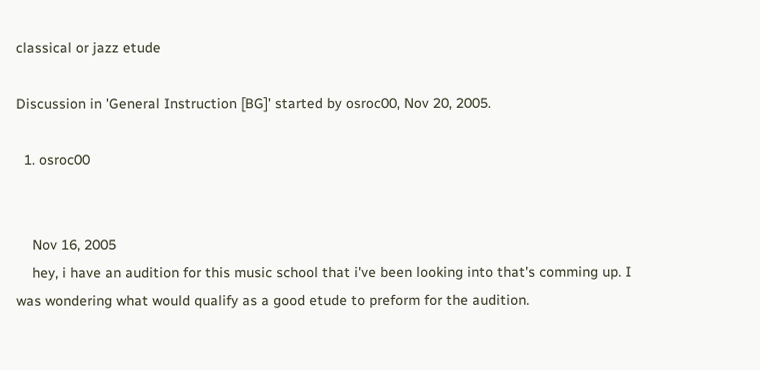classical or jazz etude

Discussion in 'General Instruction [BG]' started by osroc00, Nov 20, 2005.

  1. osroc00


    Nov 16, 2005
    hey, i have an audition for this music school that i've been looking into that's comming up. I was wondering what would qualify as a good etude to preform for the audition.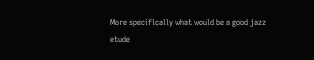More specifically what would be a good jazz etude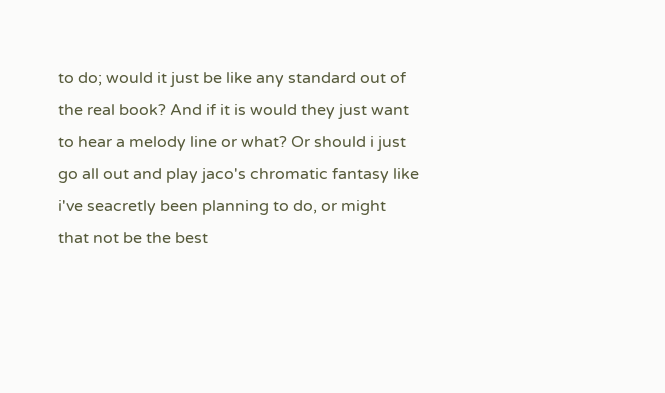to do; would it just be like any standard out of the real book? And if it is would they just want to hear a melody line or what? Or should i just go all out and play jaco's chromatic fantasy like i've seacretly been planning to do, or might that not be the best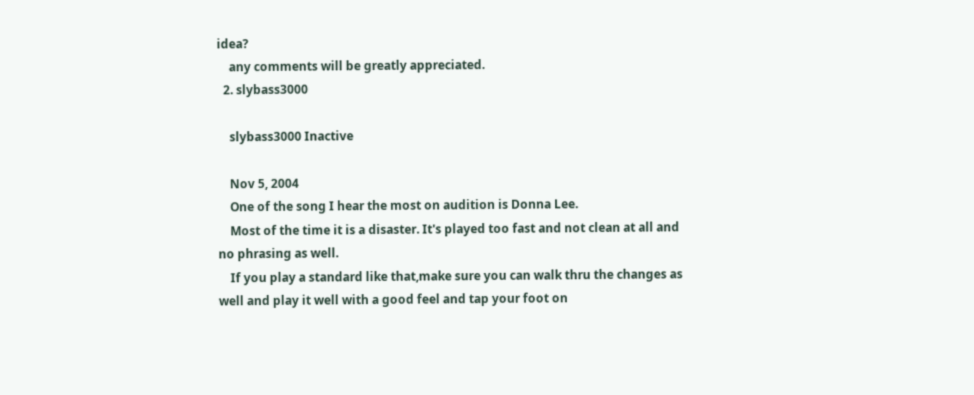idea?
    any comments will be greatly appreciated.
  2. slybass3000

    slybass3000 Inactive

    Nov 5, 2004
    One of the song I hear the most on audition is Donna Lee.
    Most of the time it is a disaster. It's played too fast and not clean at all and no phrasing as well.
    If you play a standard like that,make sure you can walk thru the changes as well and play it well with a good feel and tap your foot on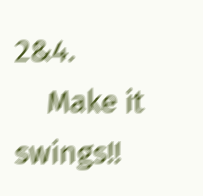2&4.
    Make it swings!!